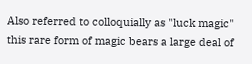Also referred to colloquially as "luck magic" this rare form of magic bears a large deal of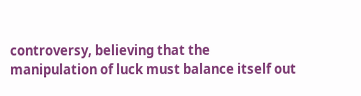controversy, believing that the manipulation of luck must balance itself out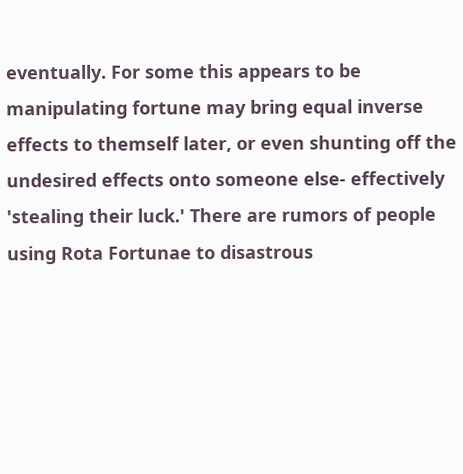eventually. For some this appears to be manipulating fortune may bring equal inverse effects to themself later, or even shunting off the undesired effects onto someone else- effectively 'stealing their luck.' There are rumors of people using Rota Fortunae to disastrous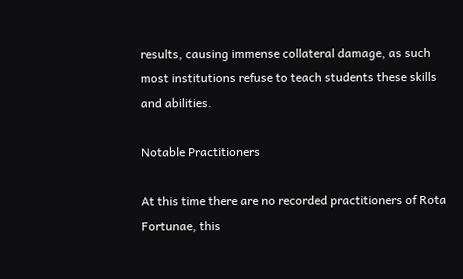results, causing immense collateral damage, as such most institutions refuse to teach students these skills and abilities.

Notable Practitioners

At this time there are no recorded practitioners of Rota Fortunae, this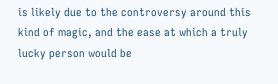is likely due to the controversy around this kind of magic, and the ease at which a truly lucky person would be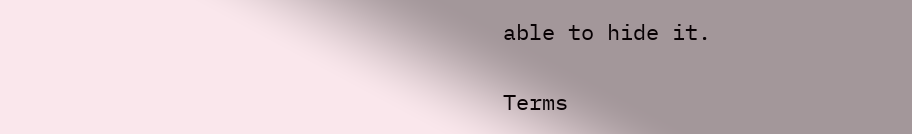able to hide it.

Terms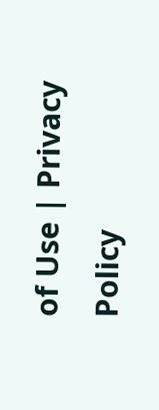of Use | Privacy Policy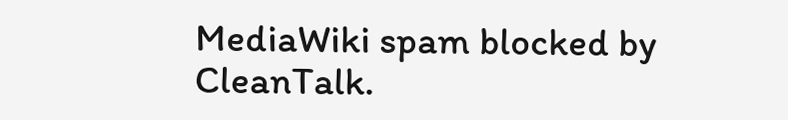MediaWiki spam blocked by CleanTalk.